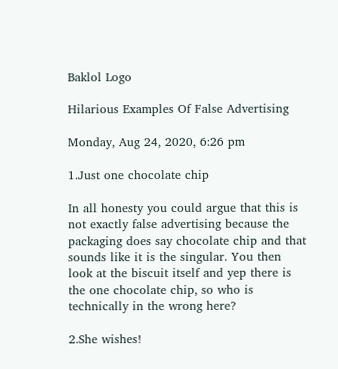Baklol Logo

Hilarious Examples Of False Advertising

Monday, Aug 24, 2020, 6:26 pm

1.Just one chocolate chip

In all honesty you could argue that this is not exactly false advertising because the packaging does say chocolate chip and that sounds like it is the singular. You then look at the biscuit itself and yep there is the one chocolate chip, so who is technically in the wrong here?

2.She wishes!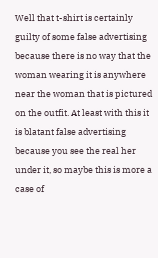Well that t-shirt is certainly guilty of some false advertising because there is no way that the woman wearing it is anywhere near the woman that is pictured on the outfit. At least with this it is blatant false advertising because you see the real her under it, so maybe this is more a case of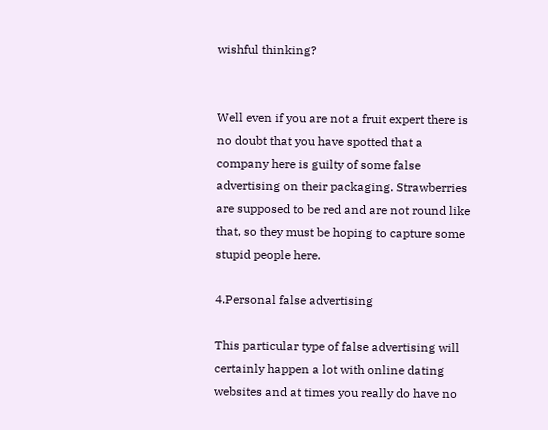wishful thinking?


Well even if you are not a fruit expert there is no doubt that you have spotted that a company here is guilty of some false advertising on their packaging. Strawberries are supposed to be red and are not round like that, so they must be hoping to capture some stupid people here.

4.Personal false advertising

This particular type of false advertising will certainly happen a lot with online dating websites and at times you really do have no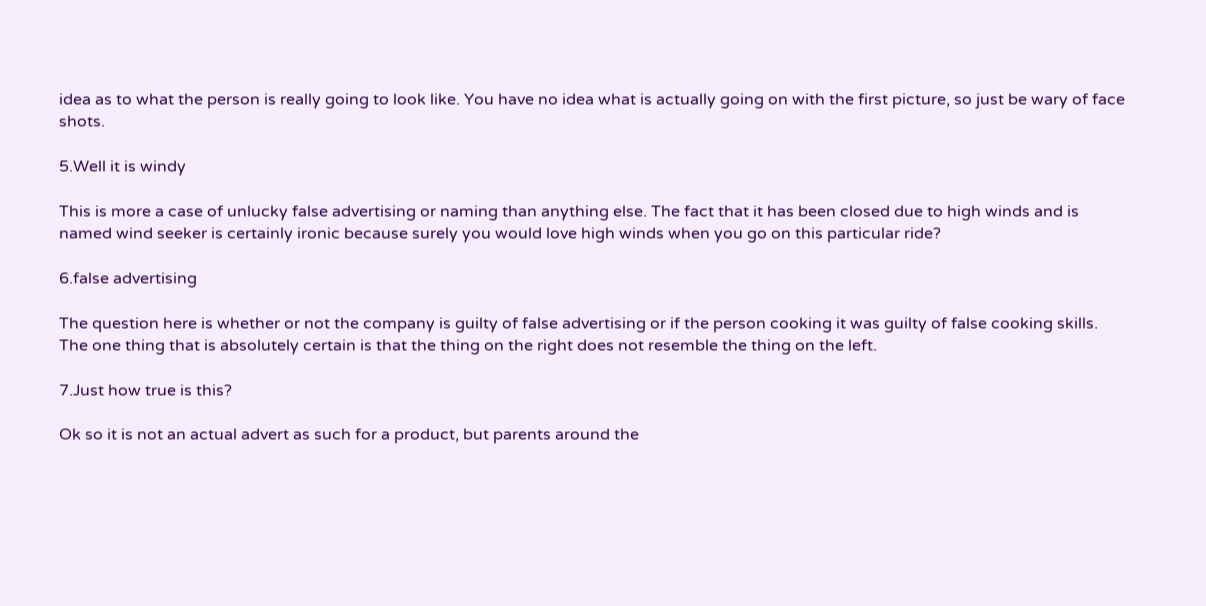idea as to what the person is really going to look like. You have no idea what is actually going on with the first picture, so just be wary of face shots.

5.Well it is windy

This is more a case of unlucky false advertising or naming than anything else. The fact that it has been closed due to high winds and is named wind seeker is certainly ironic because surely you would love high winds when you go on this particular ride?

6.false advertising

The question here is whether or not the company is guilty of false advertising or if the person cooking it was guilty of false cooking skills. The one thing that is absolutely certain is that the thing on the right does not resemble the thing on the left.

7.Just how true is this?

Ok so it is not an actual advert as such for a product, but parents around the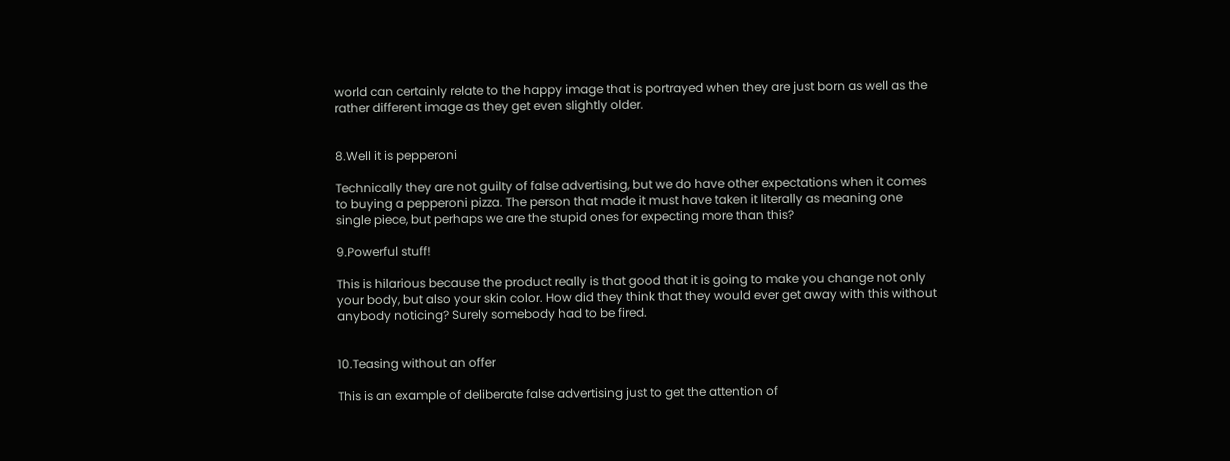world can certainly relate to the happy image that is portrayed when they are just born as well as the rather different image as they get even slightly older.


8.Well it is pepperoni

Technically they are not guilty of false advertising, but we do have other expectations when it comes to buying a pepperoni pizza. The person that made it must have taken it literally as meaning one single piece, but perhaps we are the stupid ones for expecting more than this?

9.Powerful stuff!

This is hilarious because the product really is that good that it is going to make you change not only your body, but also your skin color. How did they think that they would ever get away with this without anybody noticing? Surely somebody had to be fired.


10.Teasing without an offer

This is an example of deliberate false advertising just to get the attention of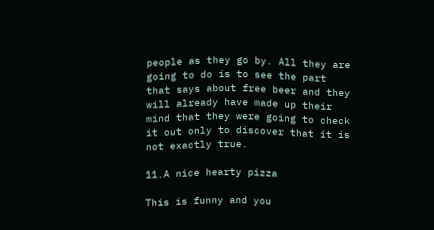people as they go by. All they are going to do is to see the part that says about free beer and they will already have made up their mind that they were going to check it out only to discover that it is not exactly true.

11.A nice hearty pizza

This is funny and you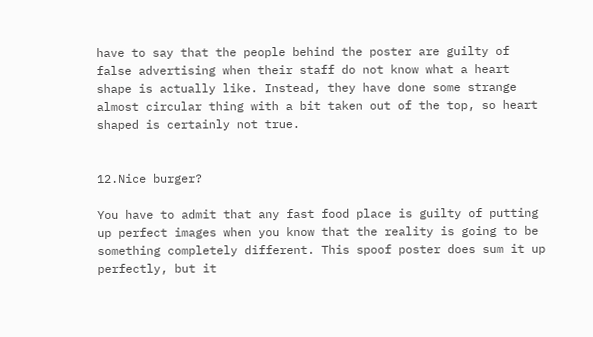have to say that the people behind the poster are guilty of false advertising when their staff do not know what a heart shape is actually like. Instead, they have done some strange almost circular thing with a bit taken out of the top, so heart shaped is certainly not true.


12.Nice burger?

You have to admit that any fast food place is guilty of putting up perfect images when you know that the reality is going to be something completely different. This spoof poster does sum it up perfectly, but it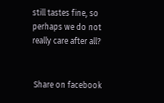still tastes fine, so perhaps we do not really care after all?


 Share on facebook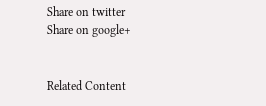Share on twitter
Share on google+


Related Content